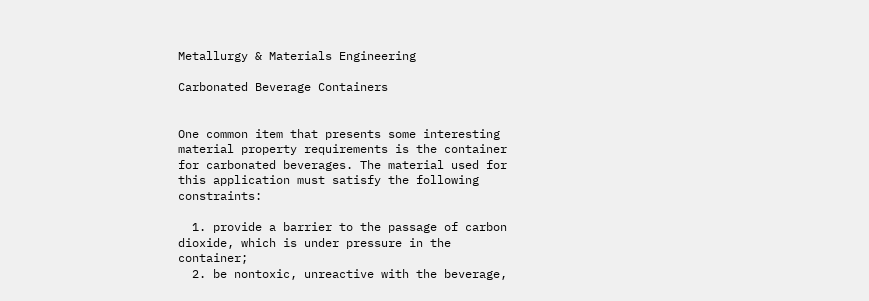Metallurgy & Materials Engineering

Carbonated Beverage Containers


One common item that presents some interesting material property requirements is the container for carbonated beverages. The material used for this application must satisfy the following constraints:

  1. provide a barrier to the passage of carbon dioxide, which is under pressure in the container;
  2. be nontoxic, unreactive with the beverage,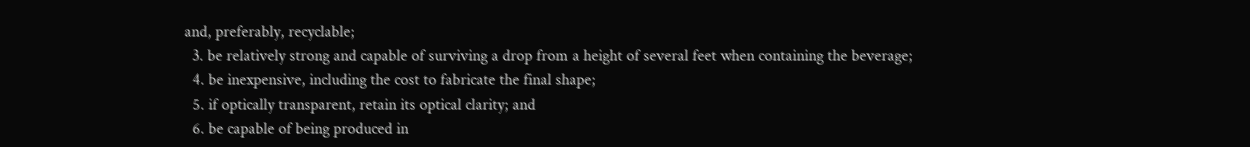and, preferably, recyclable;
  3. be relatively strong and capable of surviving a drop from a height of several feet when containing the beverage;
  4. be inexpensive, including the cost to fabricate the final shape;
  5. if optically transparent, retain its optical clarity; and
  6. be capable of being produced in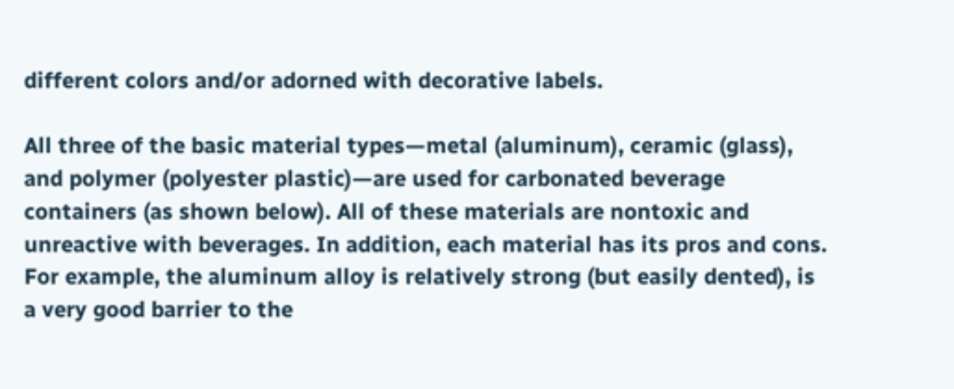different colors and/or adorned with decorative labels.

All three of the basic material types—metal (aluminum), ceramic (glass), and polymer (polyester plastic)—are used for carbonated beverage containers (as shown below). All of these materials are nontoxic and unreactive with beverages. In addition, each material has its pros and cons. For example, the aluminum alloy is relatively strong (but easily dented), is a very good barrier to the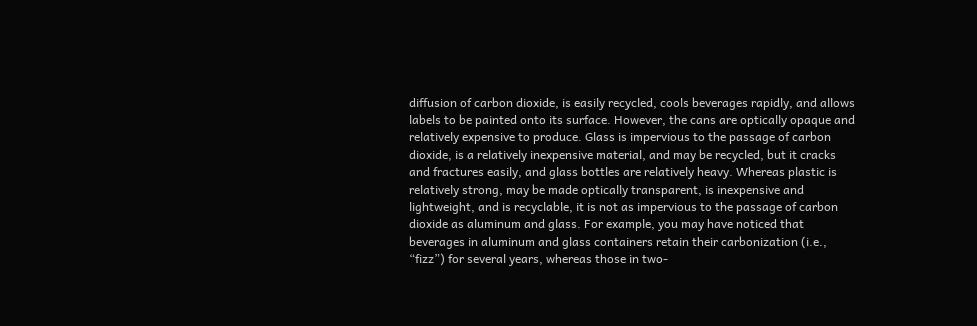diffusion of carbon dioxide, is easily recycled, cools beverages rapidly, and allows labels to be painted onto its surface. However, the cans are optically opaque and relatively expensive to produce. Glass is impervious to the passage of carbon dioxide, is a relatively inexpensive material, and may be recycled, but it cracks and fractures easily, and glass bottles are relatively heavy. Whereas plastic is relatively strong, may be made optically transparent, is inexpensive and lightweight, and is recyclable, it is not as impervious to the passage of carbon dioxide as aluminum and glass. For example, you may have noticed that beverages in aluminum and glass containers retain their carbonization (i.e., “fizz”) for several years, whereas those in two-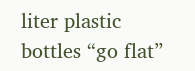liter plastic bottles “go flat”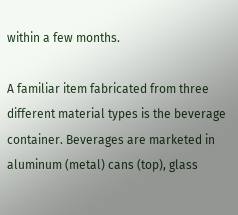within a few months.

A familiar item fabricated from three different material types is the beverage container. Beverages are marketed in aluminum (metal) cans (top), glass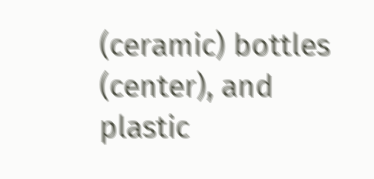(ceramic) bottles (center), and plastic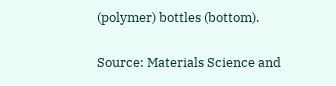(polymer) bottles (bottom).

Source: Materials Science and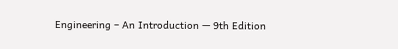Engineering – An Introduction — 9th Edition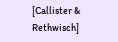[Callister & Rethwisch]